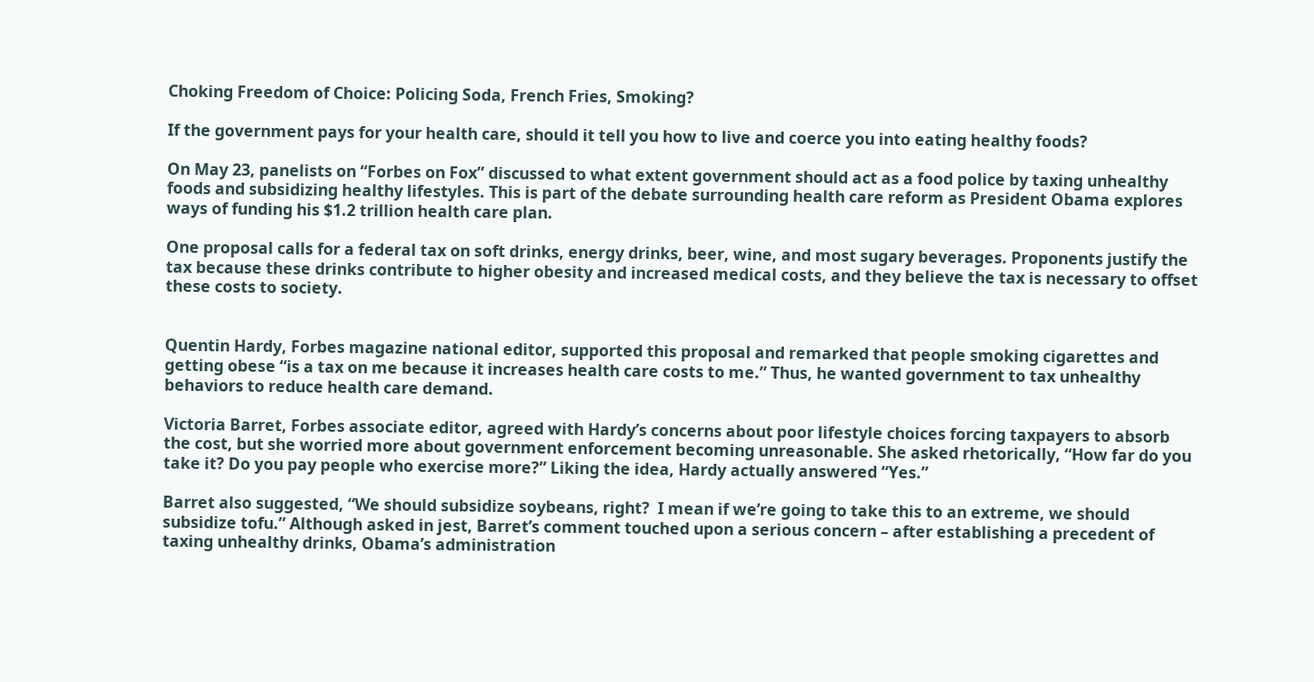Choking Freedom of Choice: Policing Soda, French Fries, Smoking?

If the government pays for your health care, should it tell you how to live and coerce you into eating healthy foods?

On May 23, panelists on “Forbes on Fox” discussed to what extent government should act as a food police by taxing unhealthy foods and subsidizing healthy lifestyles. This is part of the debate surrounding health care reform as President Obama explores ways of funding his $1.2 trillion health care plan.

One proposal calls for a federal tax on soft drinks, energy drinks, beer, wine, and most sugary beverages. Proponents justify the tax because these drinks contribute to higher obesity and increased medical costs, and they believe the tax is necessary to offset these costs to society.


Quentin Hardy, Forbes magazine national editor, supported this proposal and remarked that people smoking cigarettes and getting obese “is a tax on me because it increases health care costs to me.” Thus, he wanted government to tax unhealthy behaviors to reduce health care demand.

Victoria Barret, Forbes associate editor, agreed with Hardy’s concerns about poor lifestyle choices forcing taxpayers to absorb the cost, but she worried more about government enforcement becoming unreasonable. She asked rhetorically, “How far do you take it? Do you pay people who exercise more?” Liking the idea, Hardy actually answered “Yes.”

Barret also suggested, “We should subsidize soybeans, right?  I mean if we’re going to take this to an extreme, we should subsidize tofu.” Although asked in jest, Barret’s comment touched upon a serious concern – after establishing a precedent of taxing unhealthy drinks, Obama’s administration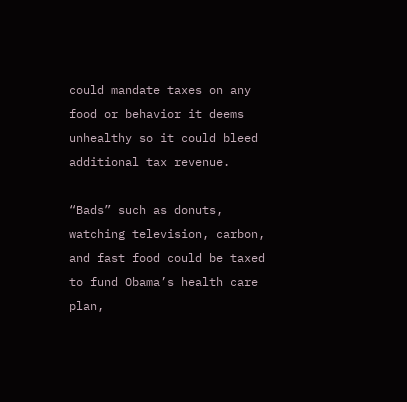could mandate taxes on any food or behavior it deems unhealthy so it could bleed additional tax revenue.

“Bads” such as donuts, watching television, carbon, and fast food could be taxed to fund Obama’s health care plan,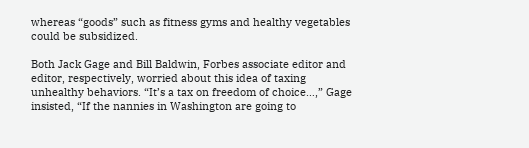whereas “goods” such as fitness gyms and healthy vegetables could be subsidized.

Both Jack Gage and Bill Baldwin, Forbes associate editor and editor, respectively, worried about this idea of taxing unhealthy behaviors. “It’s a tax on freedom of choice…,” Gage insisted, “If the nannies in Washington are going to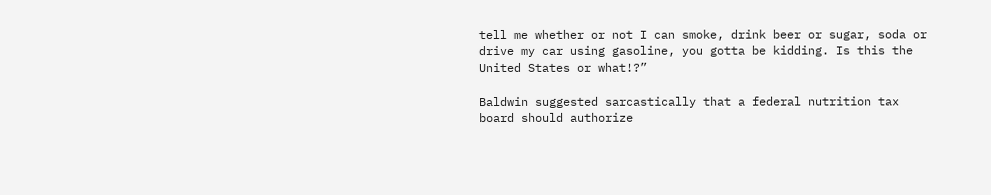tell me whether or not I can smoke, drink beer or sugar, soda or drive my car using gasoline, you gotta be kidding. Is this the United States or what!?”

Baldwin suggested sarcastically that a federal nutrition tax board should authorize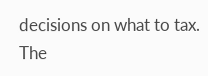decisions on what to tax. The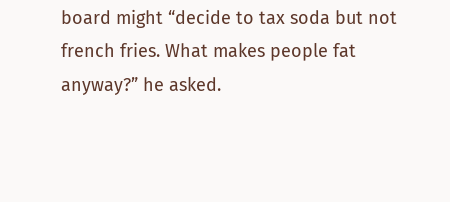board might “decide to tax soda but not french fries. What makes people fat anyway?” he asked.